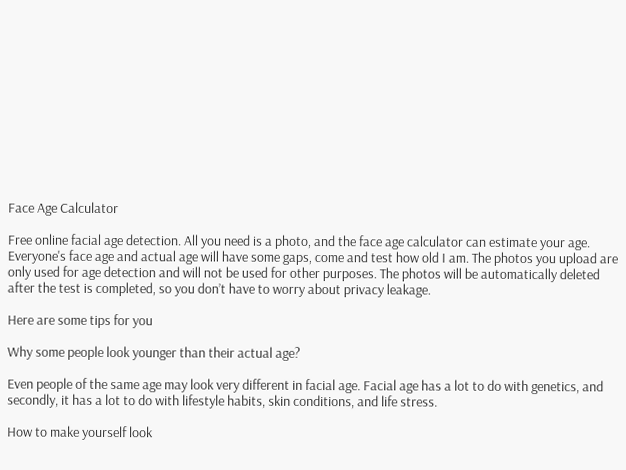Face Age Calculator

Free online facial age detection. All you need is a photo, and the face age calculator can estimate your age. Everyone's face age and actual age will have some gaps, come and test how old I am. The photos you upload are only used for age detection and will not be used for other purposes. The photos will be automatically deleted after the test is completed, so you don’t have to worry about privacy leakage.

Here are some tips for you

Why some people look younger than their actual age?

Even people of the same age may look very different in facial age. Facial age has a lot to do with genetics, and secondly, it has a lot to do with lifestyle habits, skin conditions, and life stress.

How to make yourself look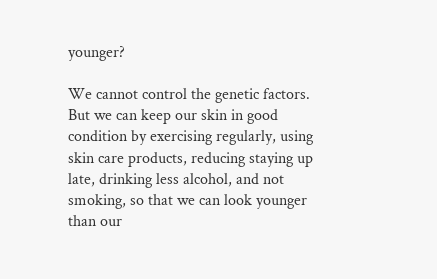younger?

We cannot control the genetic factors. But we can keep our skin in good condition by exercising regularly, using skin care products, reducing staying up late, drinking less alcohol, and not smoking, so that we can look younger than our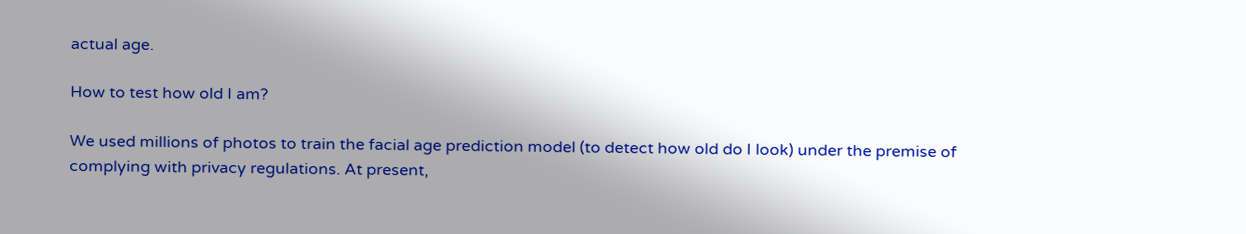actual age.

How to test how old I am?

We used millions of photos to train the facial age prediction model (to detect how old do I look) under the premise of complying with privacy regulations. At present,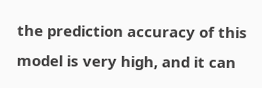the prediction accuracy of this model is very high, and it can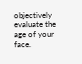objectively evaluate the age of your face.